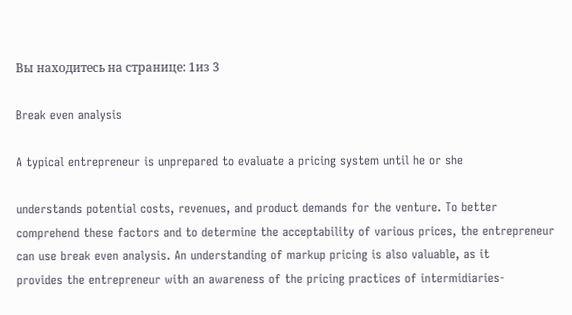Вы находитесь на странице: 1из 3

Break even analysis

A typical entrepreneur is unprepared to evaluate a pricing system until he or she

understands potential costs, revenues, and product demands for the venture. To better
comprehend these factors and to determine the acceptability of various prices, the entrepreneur
can use break even analysis. An understanding of markup pricing is also valuable, as it
provides the entrepreneur with an awareness of the pricing practices of intermidiaries-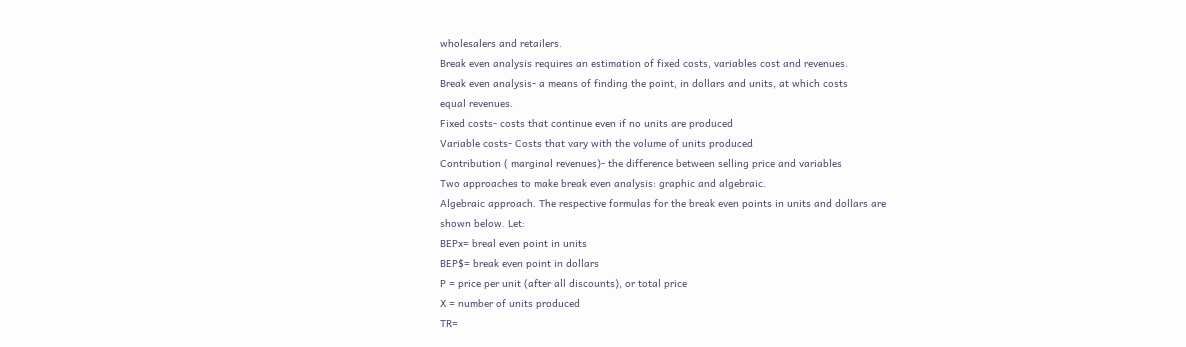wholesalers and retailers.
Break even analysis requires an estimation of fixed costs, variables cost and revenues.
Break even analysis- a means of finding the point, in dollars and units, at which costs
equal revenues.
Fixed costs- costs that continue even if no units are produced
Variable costs- Costs that vary with the volume of units produced
Contribution ( marginal revenues)- the difference between selling price and variables
Two approaches to make break even analysis: graphic and algebraic.
Algebraic approach. The respective formulas for the break even points in units and dollars are
shown below. Let:
BEPx= breal even point in units
BEP$= break even point in dollars
P = price per unit (after all discounts), or total price
X = number of units produced
TR=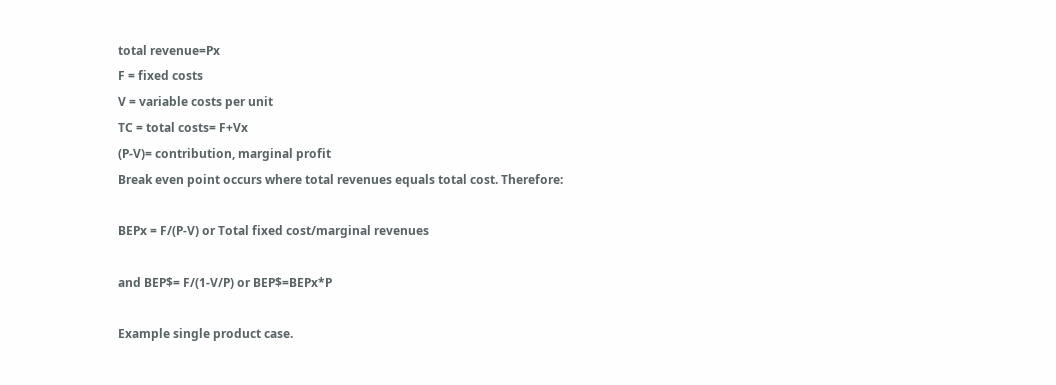total revenue=Px
F = fixed costs
V = variable costs per unit
TC = total costs= F+Vx
(P-V)= contribution, marginal profit
Break even point occurs where total revenues equals total cost. Therefore:

BEPx = F/(P-V) or Total fixed cost/marginal revenues

and BEP$= F/(1-V/P) or BEP$=BEPx*P

Example single product case.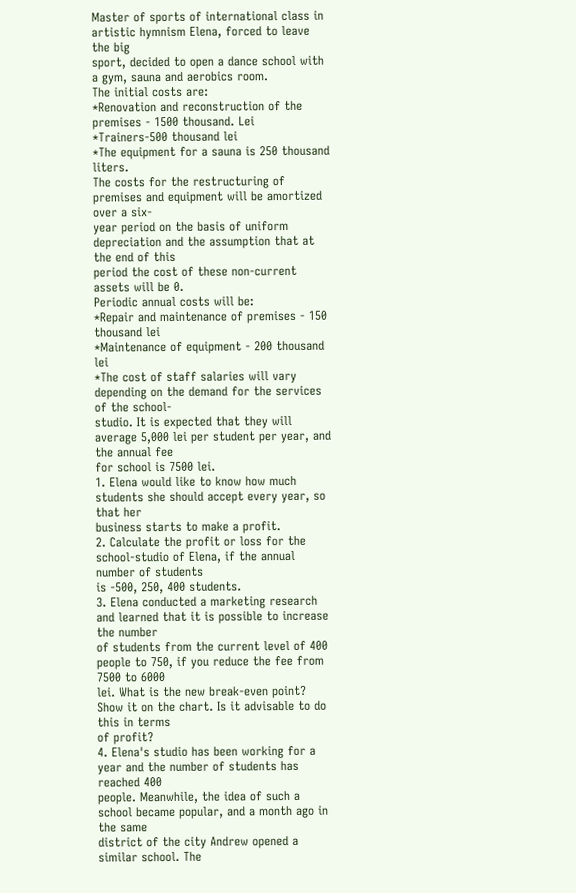Master of sports of international class in artistic hymnism Elena, forced to leave the big
sport, decided to open a dance school with a gym, sauna and aerobics room.
The initial costs are:
*Renovation and reconstruction of the premises - 1500 thousand. Lei
*Trainers-500 thousand lei
*The equipment for a sauna is 250 thousand liters.
The costs for the restructuring of premises and equipment will be amortized over a six-
year period on the basis of uniform depreciation and the assumption that at the end of this
period the cost of these non-current assets will be 0.
Periodic annual costs will be:
*Repair and maintenance of premises - 150 thousand lei
*Maintenance of equipment - 200 thousand lei
*The cost of staff salaries will vary depending on the demand for the services of the school-
studio. It is expected that they will average 5,000 lei per student per year, and the annual fee
for school is 7500 lei.
1. Elena would like to know how much students she should accept every year, so that her
business starts to make a profit.
2. Calculate the profit or loss for the school-studio of Elena, if the annual number of students
is -500, 250, 400 students.
3. Elena conducted a marketing research and learned that it is possible to increase the number
of students from the current level of 400 people to 750, if you reduce the fee from 7500 to 6000
lei. What is the new break-even point? Show it on the chart. Is it advisable to do this in terms
of profit?
4. Elena's studio has been working for a year and the number of students has reached 400
people. Meanwhile, the idea of such a school became popular, and a month ago in the same
district of the city Andrew opened a similar school. The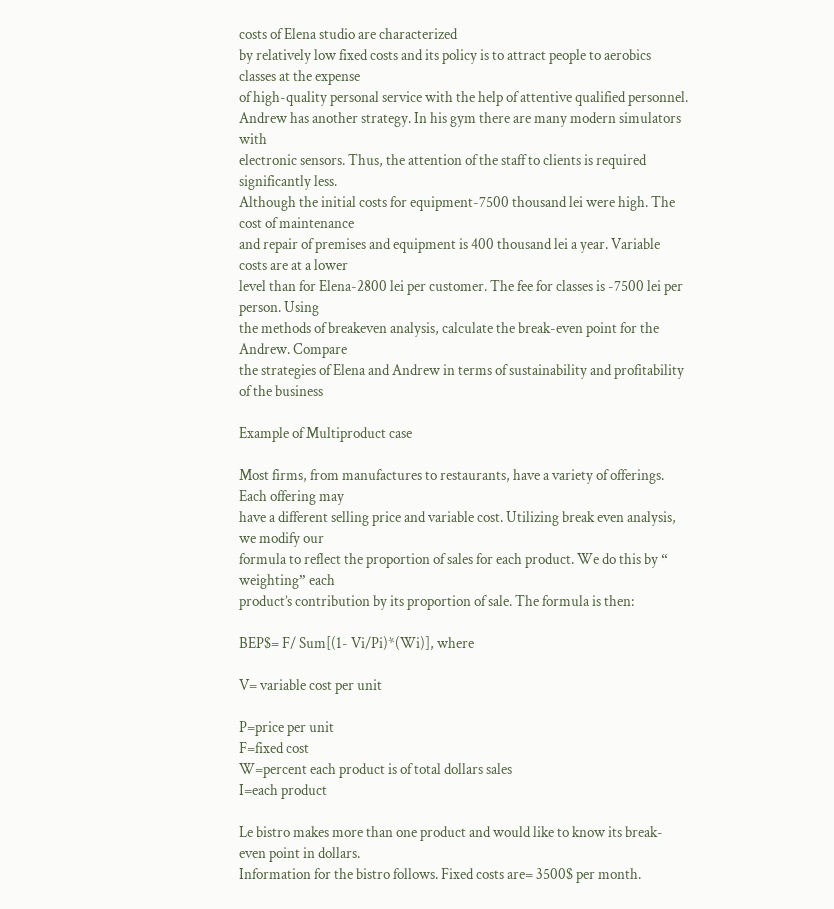costs of Elena studio are characterized
by relatively low fixed costs and its policy is to attract people to aerobics classes at the expense
of high-quality personal service with the help of attentive qualified personnel.
Andrew has another strategy. In his gym there are many modern simulators with
electronic sensors. Thus, the attention of the staff to clients is required significantly less.
Although the initial costs for equipment-7500 thousand lei were high. The cost of maintenance
and repair of premises and equipment is 400 thousand lei a year. Variable costs are at a lower
level than for Elena-2800 lei per customer. The fee for classes is -7500 lei per person. Using
the methods of breakeven analysis, calculate the break-even point for the Andrew. Compare
the strategies of Elena and Andrew in terms of sustainability and profitability of the business

Example of Multiproduct case

Most firms, from manufactures to restaurants, have a variety of offerings. Each offering may
have a different selling price and variable cost. Utilizing break even analysis, we modify our
formula to reflect the proportion of sales for each product. We do this by “ weighting” each
product’s contribution by its proportion of sale. The formula is then:

BEP$= F/ Sum[(1- Vi/Pi)*(Wi)], where

V= variable cost per unit

P=price per unit
F=fixed cost
W=percent each product is of total dollars sales
I=each product

Le bistro makes more than one product and would like to know its break-even point in dollars.
Information for the bistro follows. Fixed costs are= 3500$ per month.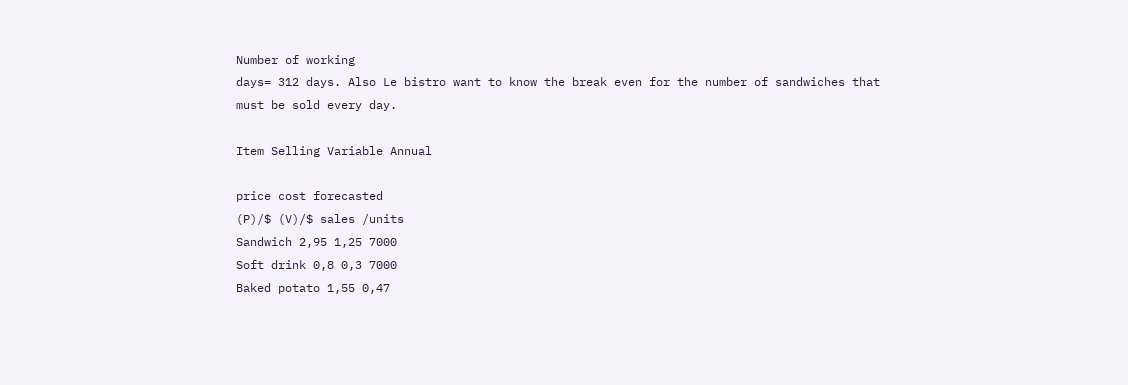Number of working
days= 312 days. Also Le bistro want to know the break even for the number of sandwiches that
must be sold every day.

Item Selling Variable Annual

price cost forecasted
(P)/$ (V)/$ sales /units
Sandwich 2,95 1,25 7000
Soft drink 0,8 0,3 7000
Baked potato 1,55 0,47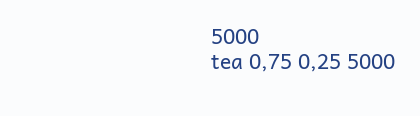5000
tea 0,75 0,25 5000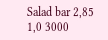Salad bar 2,85 1,0 3000